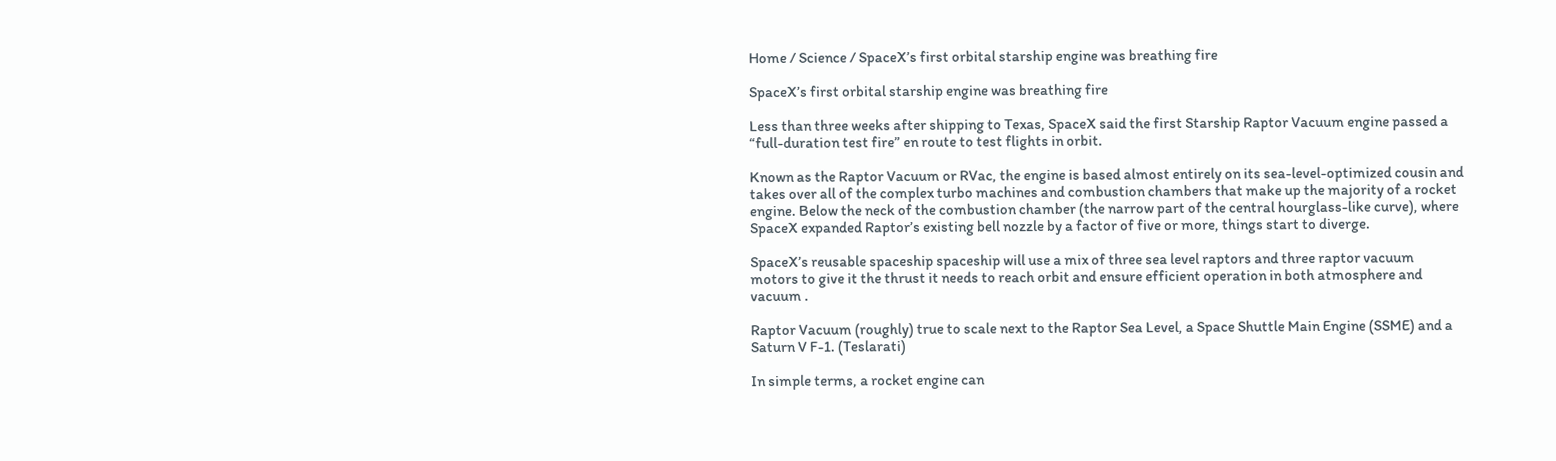Home / Science / SpaceX’s first orbital starship engine was breathing fire

SpaceX’s first orbital starship engine was breathing fire

Less than three weeks after shipping to Texas, SpaceX said the first Starship Raptor Vacuum engine passed a “full-duration test fire” en route to test flights in orbit.

Known as the Raptor Vacuum or RVac, the engine is based almost entirely on its sea-level-optimized cousin and takes over all of the complex turbo machines and combustion chambers that make up the majority of a rocket engine. Below the neck of the combustion chamber (the narrow part of the central hourglass-like curve), where SpaceX expanded Raptor’s existing bell nozzle by a factor of five or more, things start to diverge.

SpaceX’s reusable spaceship spaceship will use a mix of three sea level raptors and three raptor vacuum motors to give it the thrust it needs to reach orbit and ensure efficient operation in both atmosphere and vacuum .

Raptor Vacuum (roughly) true to scale next to the Raptor Sea Level, a Space Shuttle Main Engine (SSME) and a Saturn V F-1. (Teslarati)

In simple terms, a rocket engine can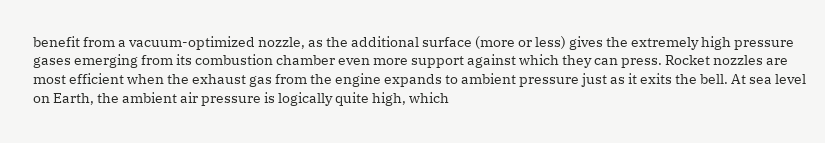benefit from a vacuum-optimized nozzle, as the additional surface (more or less) gives the extremely high pressure gases emerging from its combustion chamber even more support against which they can press. Rocket nozzles are most efficient when the exhaust gas from the engine expands to ambient pressure just as it exits the bell. At sea level on Earth, the ambient air pressure is logically quite high, which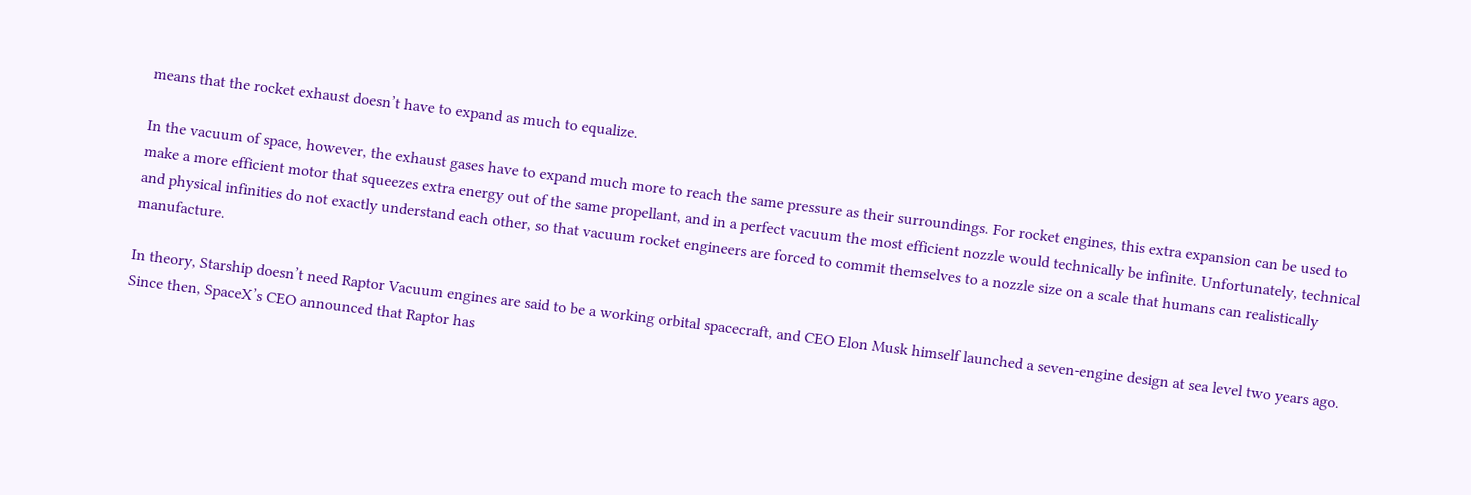means that the rocket exhaust doesn’t have to expand as much to equalize.

In the vacuum of space, however, the exhaust gases have to expand much more to reach the same pressure as their surroundings. For rocket engines, this extra expansion can be used to make a more efficient motor that squeezes extra energy out of the same propellant, and in a perfect vacuum the most efficient nozzle would technically be infinite. Unfortunately, technical and physical infinities do not exactly understand each other, so that vacuum rocket engineers are forced to commit themselves to a nozzle size on a scale that humans can realistically manufacture.

In theory, Starship doesn’t need Raptor Vacuum engines are said to be a working orbital spacecraft, and CEO Elon Musk himself launched a seven-engine design at sea level two years ago. Since then, SpaceX’s CEO announced that Raptor has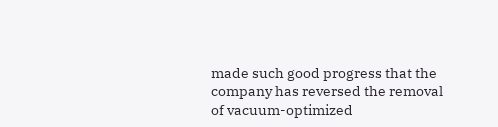made such good progress that the company has reversed the removal of vacuum-optimized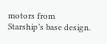motors from Starship’s base design.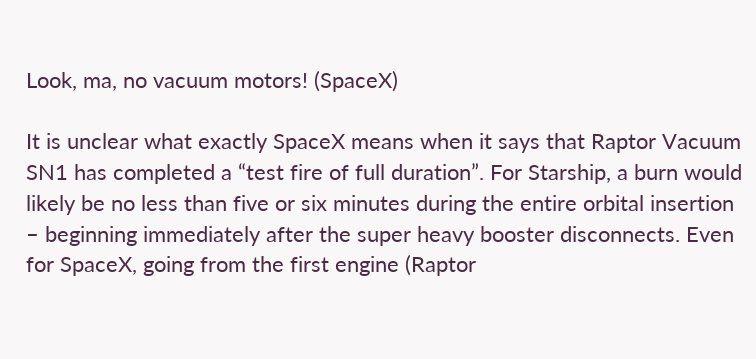Look, ma, no vacuum motors! (SpaceX)

It is unclear what exactly SpaceX means when it says that Raptor Vacuum SN1 has completed a “test fire of full duration”. For Starship, a burn would likely be no less than five or six minutes during the entire orbital insertion – beginning immediately after the super heavy booster disconnects. Even for SpaceX, going from the first engine (Raptor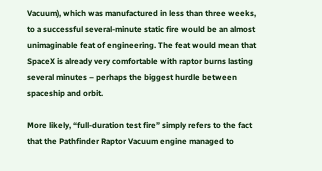Vacuum), which was manufactured in less than three weeks, to a successful several-minute static fire would be an almost unimaginable feat of engineering. The feat would mean that SpaceX is already very comfortable with raptor burns lasting several minutes – perhaps the biggest hurdle between spaceship and orbit.

More likely, “full-duration test fire” simply refers to the fact that the Pathfinder Raptor Vacuum engine managed to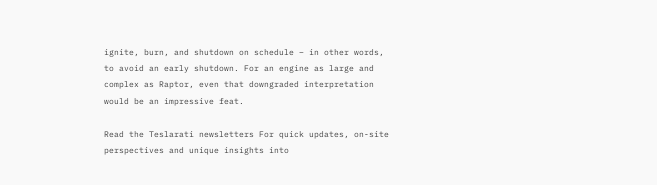ignite, burn, and shutdown on schedule – in other words, to avoid an early shutdown. For an engine as large and complex as Raptor, even that downgraded interpretation would be an impressive feat.

Read the Teslarati newsletters For quick updates, on-site perspectives and unique insights into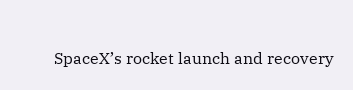SpaceX’s rocket launch and recovery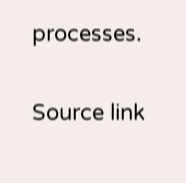processes.

Source link